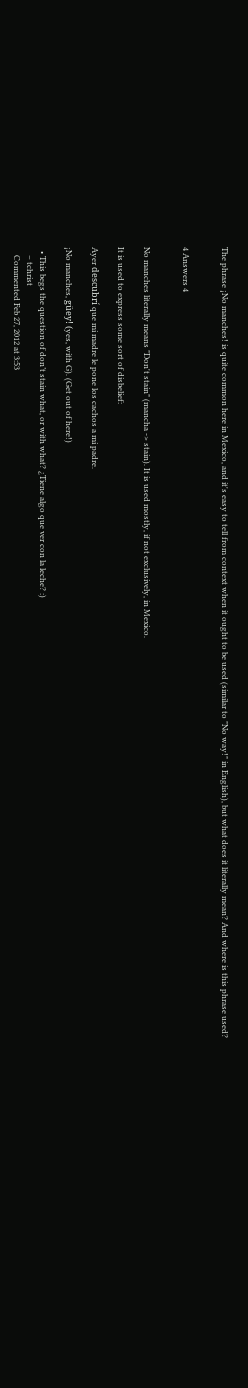The phrase ¡No manches! is quite common here in Mexico, and it's easy to tell from context when it ought to be used (similar to "No way!" in English), but what does it literally mean? And where is this phrase used?


4 Answers 4


No manches literally means "Don't stain" (mancha -> stain). It is used mostly, if not exclusively, in Mexico.

It is used to express some sort of disbelief:

Ayer descubrí que mi madre le pone los cachos a mi padre.

¡No manches, güey! (yes, with G). (Get out of here!)

  • This begs the question of don’t stain what, or with what? ¿Tiene algo que ver con la leche? :)
    – tchrist
    Commented Feb 27, 2012 at 3:53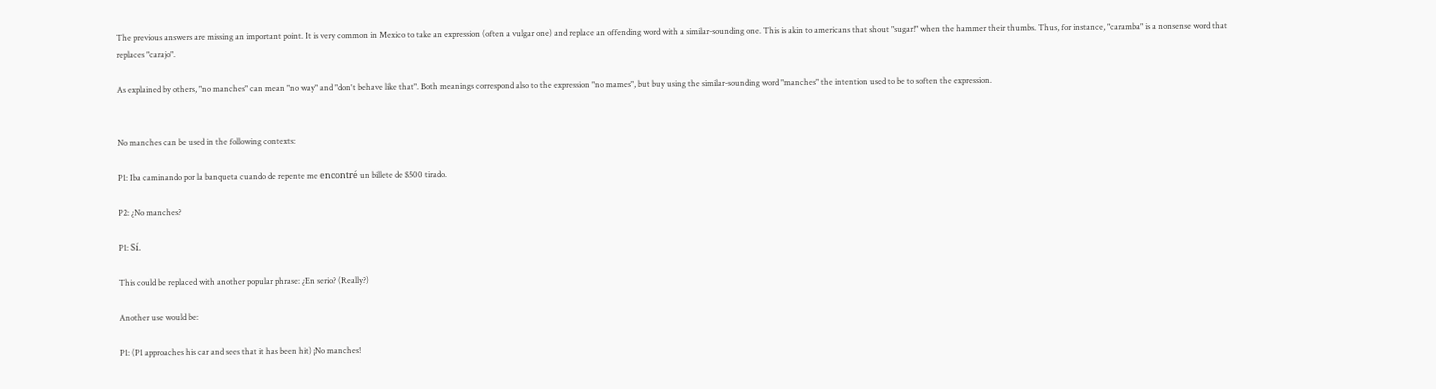The previous answers are missing an important point. It is very common in Mexico to take an expression (often a vulgar one) and replace an offending word with a similar-sounding one. This is akin to americans that shout "sugar!" when the hammer their thumbs. Thus, for instance, "caramba" is a nonsense word that replaces "carajo".

As explained by others, "no manches" can mean "no way" and "don't behave like that". Both meanings correspond also to the expression "no mames", but buy using the similar-sounding word "manches" the intention used to be to soften the expression.


No manches can be used in the following contexts:

P1: Iba caminando por la banqueta cuando de repente me encontré un billete de $500 tirado.

P2: ¿No manches?

P1: Sí.

This could be replaced with another popular phrase: ¿En serio? (Really?)

Another use would be:

P1: (P1 approaches his car and sees that it has been hit) ¡No manches!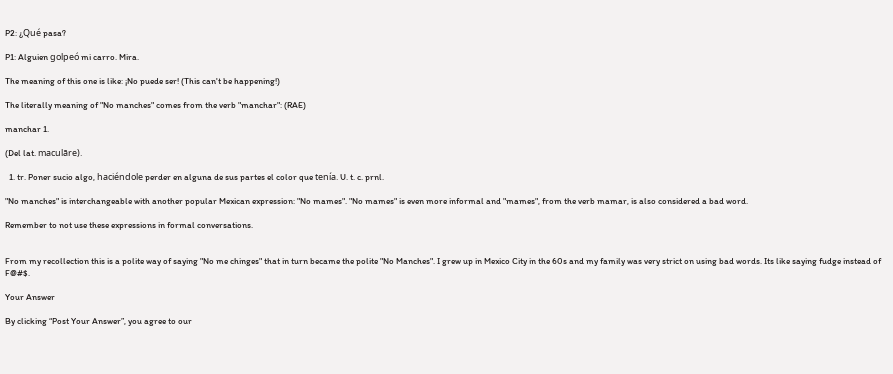P2: ¿Qué pasa?

P1: Alguien golpeó mi carro. Mira.

The meaning of this one is like: ¡No puede ser! (This can't be happening!)

The literally meaning of "No manches" comes from the verb "manchar": (RAE)

manchar 1.

(Del lat. maculāre).

  1. tr. Poner sucio algo, haciéndole perder en alguna de sus partes el color que tenía. U. t. c. prnl.

"No manches" is interchangeable with another popular Mexican expression: "No mames". "No mames" is even more informal and "mames", from the verb mamar, is also considered a bad word.

Remember to not use these expressions in formal conversations.


From my recollection this is a polite way of saying "No me chinges" that in turn became the polite "No Manches". I grew up in Mexico City in the 60s and my family was very strict on using bad words. Its like saying fudge instead of F@#$.

Your Answer

By clicking “Post Your Answer”, you agree to our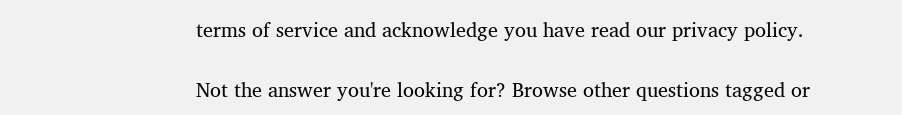terms of service and acknowledge you have read our privacy policy.

Not the answer you're looking for? Browse other questions tagged or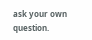ask your own question.